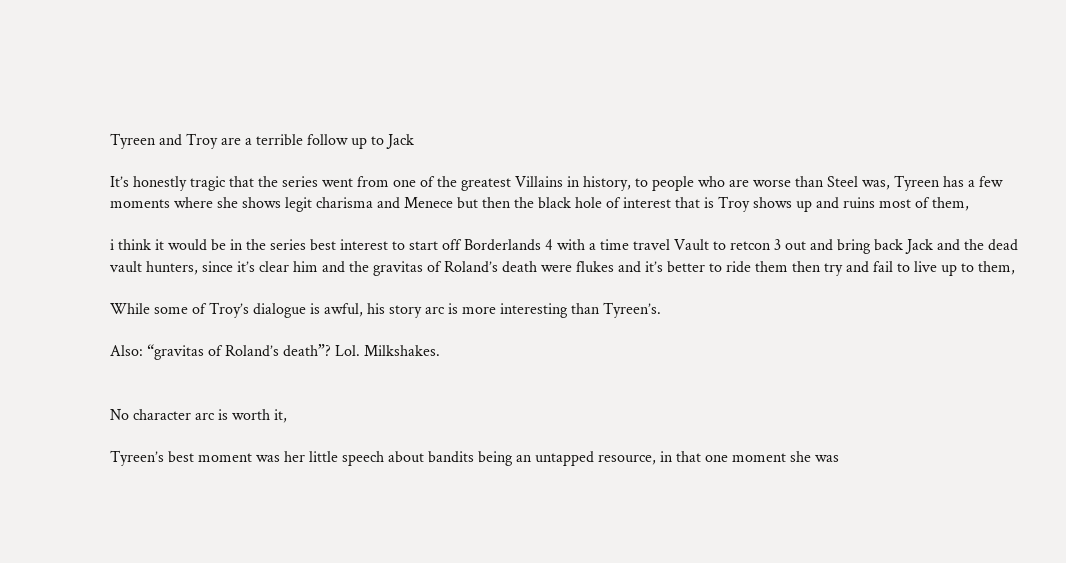Tyreen and Troy are a terrible follow up to Jack

It’s honestly tragic that the series went from one of the greatest Villains in history, to people who are worse than Steel was, Tyreen has a few moments where she shows legit charisma and Menece but then the black hole of interest that is Troy shows up and ruins most of them,

i think it would be in the series best interest to start off Borderlands 4 with a time travel Vault to retcon 3 out and bring back Jack and the dead vault hunters, since it’s clear him and the gravitas of Roland’s death were flukes and it’s better to ride them then try and fail to live up to them,

While some of Troy’s dialogue is awful, his story arc is more interesting than Tyreen’s.

Also: “gravitas of Roland’s death”? Lol. Milkshakes.


No character arc is worth it,

Tyreen’s best moment was her little speech about bandits being an untapped resource, in that one moment she was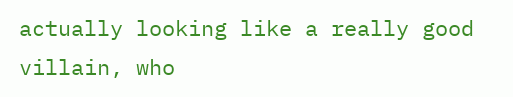actually looking like a really good villain, who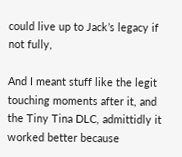could live up to Jack’s legacy if not fully,

And I meant stuff like the legit touching moments after it, and the Tiny Tina DLC, admittidly it worked better because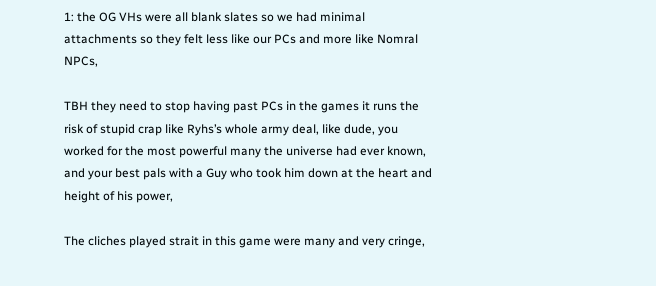1: the OG VHs were all blank slates so we had minimal attachments so they felt less like our PCs and more like Nomral NPCs,

TBH they need to stop having past PCs in the games it runs the risk of stupid crap like Ryhs’s whole army deal, like dude, you worked for the most powerful many the universe had ever known, and your best pals with a Guy who took him down at the heart and height of his power,

The cliches played strait in this game were many and very cringe,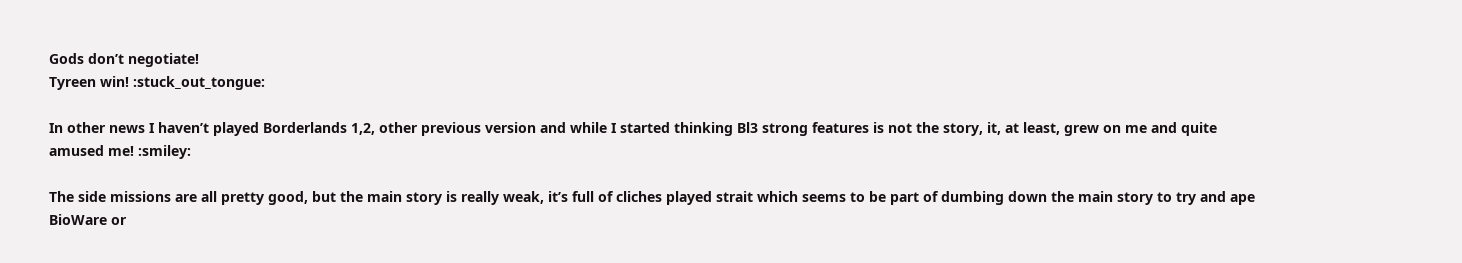Gods don’t negotiate!
Tyreen win! :stuck_out_tongue:

In other news I haven’t played Borderlands 1,2, other previous version and while I started thinking Bl3 strong features is not the story, it, at least, grew on me and quite amused me! :smiley:

The side missions are all pretty good, but the main story is really weak, it’s full of cliches played strait which seems to be part of dumbing down the main story to try and ape BioWare or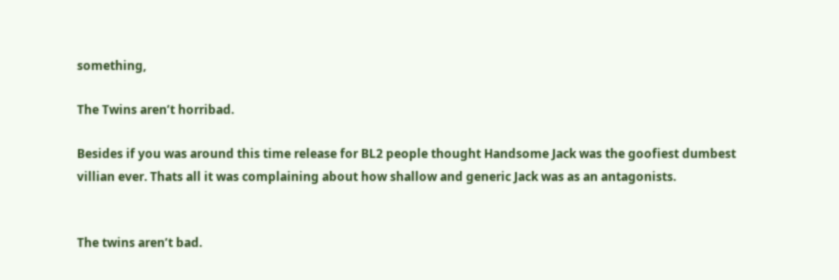something,

The Twins aren’t horribad.

Besides if you was around this time release for BL2 people thought Handsome Jack was the goofiest dumbest villian ever. Thats all it was complaining about how shallow and generic Jack was as an antagonists.


The twins aren’t bad.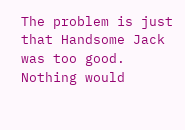The problem is just that Handsome Jack was too good. Nothing would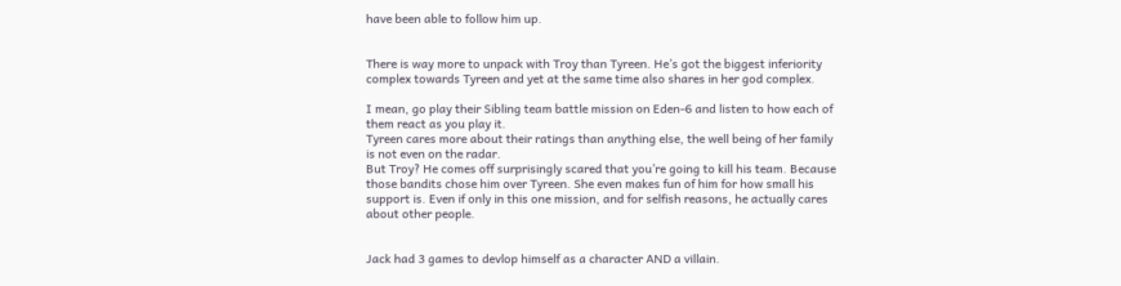have been able to follow him up.


There is way more to unpack with Troy than Tyreen. He’s got the biggest inferiority complex towards Tyreen and yet at the same time also shares in her god complex.

I mean, go play their Sibling team battle mission on Eden-6 and listen to how each of them react as you play it.
Tyreen cares more about their ratings than anything else, the well being of her family is not even on the radar.
But Troy? He comes off surprisingly scared that you’re going to kill his team. Because those bandits chose him over Tyreen. She even makes fun of him for how small his support is. Even if only in this one mission, and for selfish reasons, he actually cares about other people.


Jack had 3 games to devlop himself as a character AND a villain.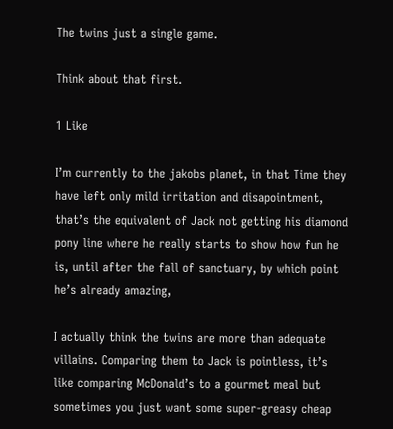The twins just a single game.

Think about that first.

1 Like

I’m currently to the jakobs planet, in that Time they have left only mild irritation and disapointment, that’s the equivalent of Jack not getting his diamond pony line where he really starts to show how fun he is, until after the fall of sanctuary, by which point he’s already amazing,

I actually think the twins are more than adequate villains. Comparing them to Jack is pointless, it’s like comparing McDonald’s to a gourmet meal but sometimes you just want some super-greasy cheap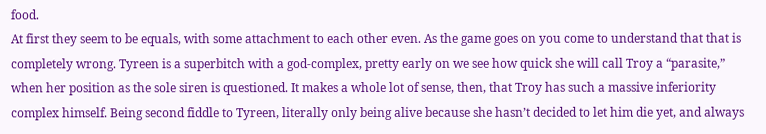food.
At first they seem to be equals, with some attachment to each other even. As the game goes on you come to understand that that is completely wrong. Tyreen is a superbitch with a god-complex, pretty early on we see how quick she will call Troy a “parasite,” when her position as the sole siren is questioned. It makes a whole lot of sense, then, that Troy has such a massive inferiority complex himself. Being second fiddle to Tyreen, literally only being alive because she hasn’t decided to let him die yet, and always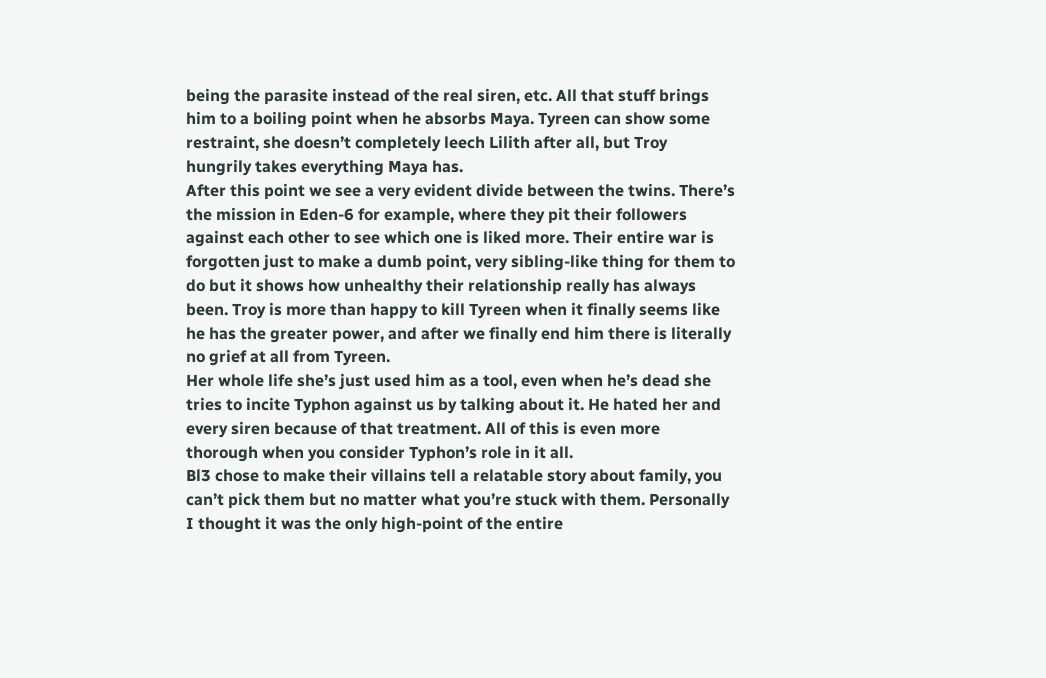being the parasite instead of the real siren, etc. All that stuff brings him to a boiling point when he absorbs Maya. Tyreen can show some restraint, she doesn’t completely leech Lilith after all, but Troy hungrily takes everything Maya has.
After this point we see a very evident divide between the twins. There’s the mission in Eden-6 for example, where they pit their followers against each other to see which one is liked more. Their entire war is forgotten just to make a dumb point, very sibling-like thing for them to do but it shows how unhealthy their relationship really has always been. Troy is more than happy to kill Tyreen when it finally seems like he has the greater power, and after we finally end him there is literally no grief at all from Tyreen.
Her whole life she’s just used him as a tool, even when he’s dead she tries to incite Typhon against us by talking about it. He hated her and every siren because of that treatment. All of this is even more thorough when you consider Typhon’s role in it all.
Bl3 chose to make their villains tell a relatable story about family, you can’t pick them but no matter what you’re stuck with them. Personally I thought it was the only high-point of the entire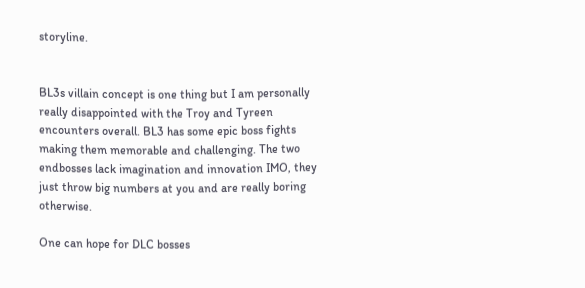storyline.


BL3s villain concept is one thing but I am personally really disappointed with the Troy and Tyreen encounters overall. BL3 has some epic boss fights making them memorable and challenging. The two endbosses lack imagination and innovation IMO, they just throw big numbers at you and are really boring otherwise.

One can hope for DLC bosses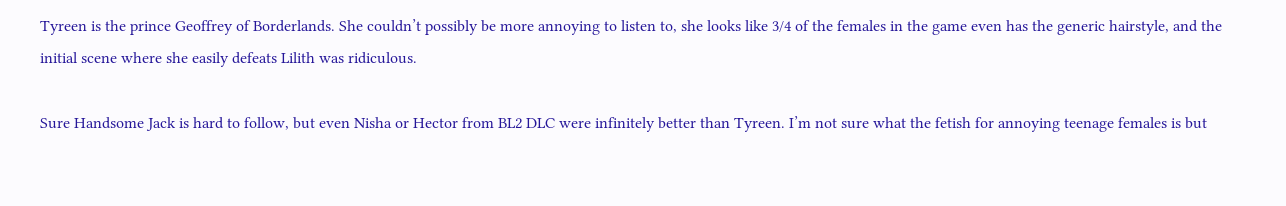Tyreen is the prince Geoffrey of Borderlands. She couldn’t possibly be more annoying to listen to, she looks like 3/4 of the females in the game even has the generic hairstyle, and the initial scene where she easily defeats Lilith was ridiculous.

Sure Handsome Jack is hard to follow, but even Nisha or Hector from BL2 DLC were infinitely better than Tyreen. I’m not sure what the fetish for annoying teenage females is but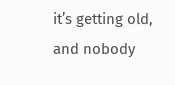it’s getting old, and nobody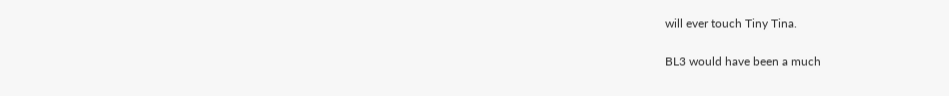will ever touch Tiny Tina.

BL3 would have been a much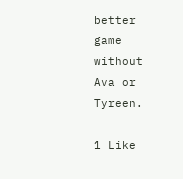better game without Ava or Tyreen.

1 Like